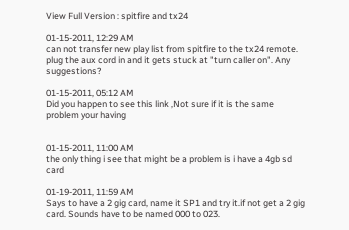View Full Version : spitfire and tx24

01-15-2011, 12:29 AM
can not transfer new play list from spitfire to the tx24 remote. plug the aux cord in and it gets stuck at "turn caller on". Any suggestions?

01-15-2011, 05:12 AM
Did you happen to see this link ,Not sure if it is the same problem your having


01-15-2011, 11:00 AM
the only thing i see that might be a problem is i have a 4gb sd card

01-19-2011, 11:59 AM
Says to have a 2 gig card, name it SP1 and try it.if not get a 2 gig card. Sounds have to be named 000 to 023.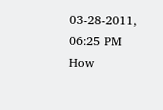03-28-2011, 06:25 PM
How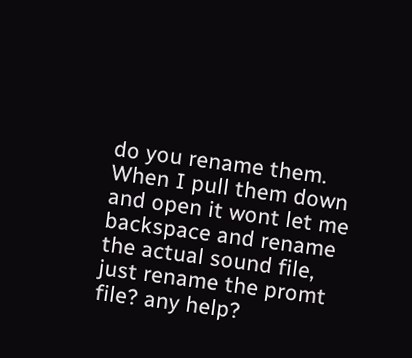do you rename them. When I pull them down and open it wont let me backspace and rename the actual sound file, just rename the promt file? any help?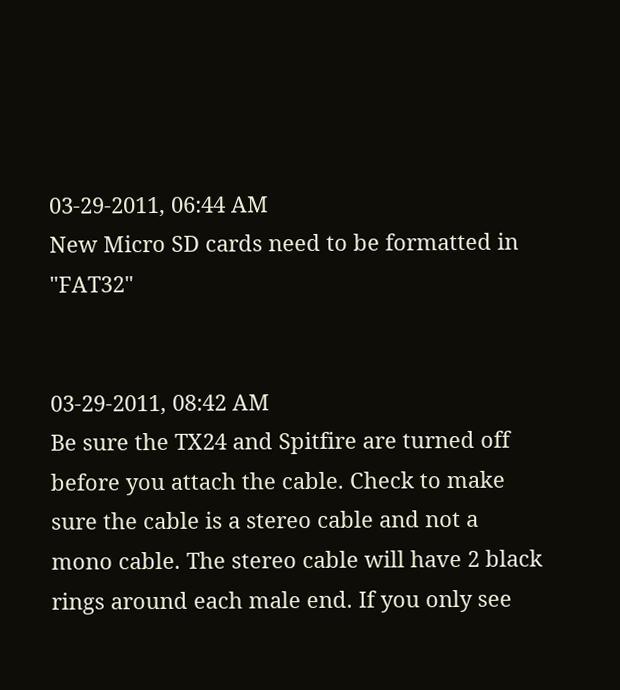03-29-2011, 06:44 AM
New Micro SD cards need to be formatted in "FAT32"


03-29-2011, 08:42 AM
Be sure the TX24 and Spitfire are turned off before you attach the cable. Check to make sure the cable is a stereo cable and not a mono cable. The stereo cable will have 2 black rings around each male end. If you only see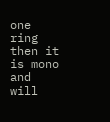one ring then it is mono and will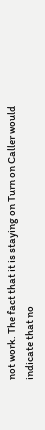not work. The fact that it is staying on Turn on Caller would indicate that no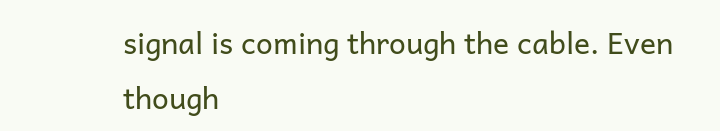signal is coming through the cable. Even though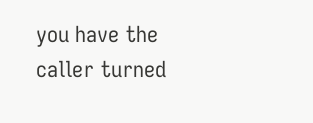you have the caller turned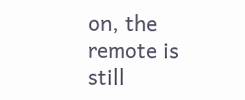on, the remote is still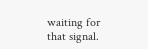waiting for that signal.